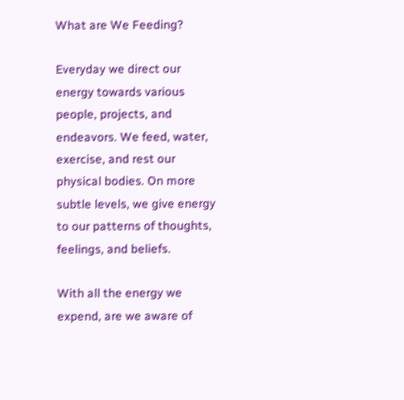What are We Feeding?

Everyday we direct our energy towards various people, projects, and endeavors. We feed, water, exercise, and rest our physical bodies. On more subtle levels, we give energy to our patterns of thoughts, feelings, and beliefs.

With all the energy we expend, are we aware of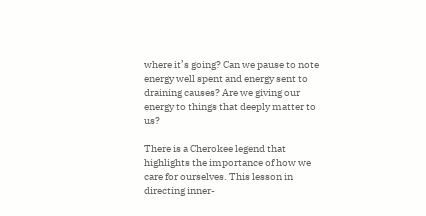where it’s going? Can we pause to note energy well spent and energy sent to draining causes? Are we giving our energy to things that deeply matter to us?

There is a Cherokee legend that highlights the importance of how we care for ourselves. This lesson in directing inner-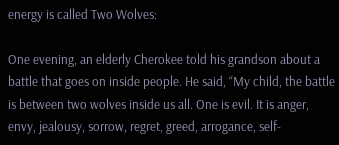energy is called Two Wolves:

One evening, an elderly Cherokee told his grandson about a battle that goes on inside people. He said, “My child, the battle is between two wolves inside us all. One is evil. It is anger, envy, jealousy, sorrow, regret, greed, arrogance, self-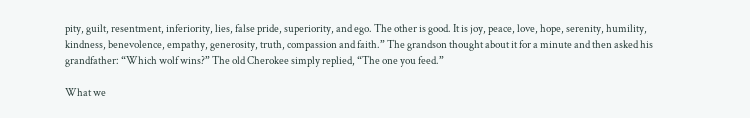pity, guilt, resentment, inferiority, lies, false pride, superiority, and ego. The other is good. It is joy, peace, love, hope, serenity, humility, kindness, benevolence, empathy, generosity, truth, compassion and faith.” The grandson thought about it for a minute and then asked his grandfather: “Which wolf wins?” The old Cherokee simply replied, “The one you feed.”

What we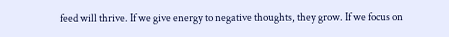feed will thrive. If we give energy to negative thoughts, they grow. If we focus on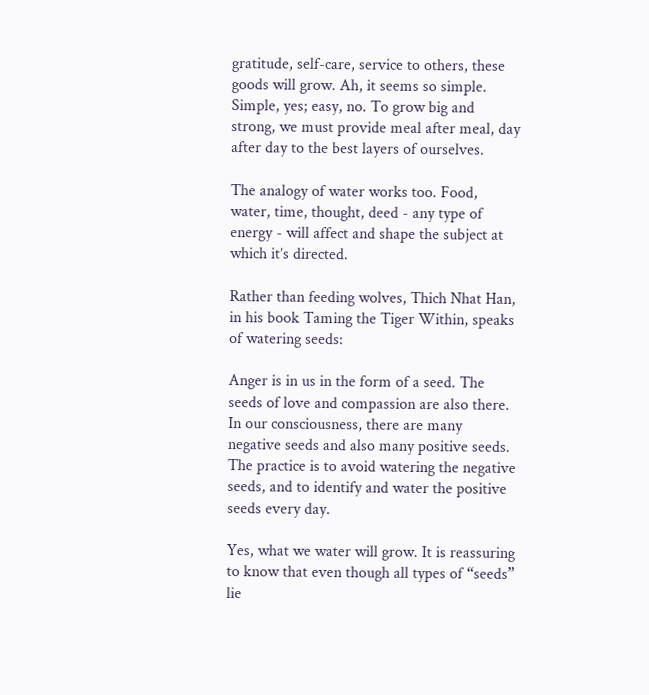gratitude, self-care, service to others, these goods will grow. Ah, it seems so simple. Simple, yes; easy, no. To grow big and strong, we must provide meal after meal, day after day to the best layers of ourselves.

The analogy of water works too. Food, water, time, thought, deed - any type of energy - will affect and shape the subject at which it’s directed.

Rather than feeding wolves, Thich Nhat Han, in his book Taming the Tiger Within, speaks of watering seeds:

Anger is in us in the form of a seed. The seeds of love and compassion are also there. In our consciousness, there are many negative seeds and also many positive seeds. The practice is to avoid watering the negative seeds, and to identify and water the positive seeds every day.

Yes, what we water will grow. It is reassuring to know that even though all types of “seeds” lie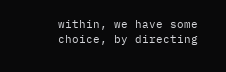within, we have some choice, by directing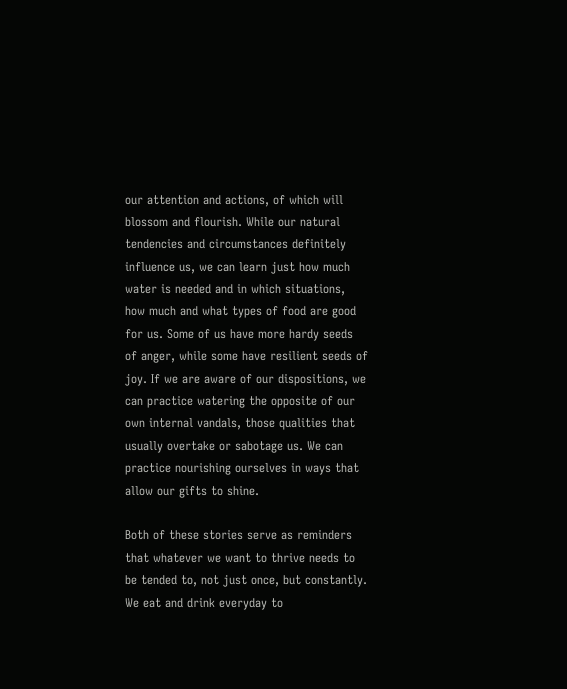our attention and actions, of which will blossom and flourish. While our natural tendencies and circumstances definitely influence us, we can learn just how much water is needed and in which situations, how much and what types of food are good for us. Some of us have more hardy seeds of anger, while some have resilient seeds of joy. If we are aware of our dispositions, we can practice watering the opposite of our own internal vandals, those qualities that usually overtake or sabotage us. We can practice nourishing ourselves in ways that allow our gifts to shine.

Both of these stories serve as reminders that whatever we want to thrive needs to be tended to, not just once, but constantly. We eat and drink everyday to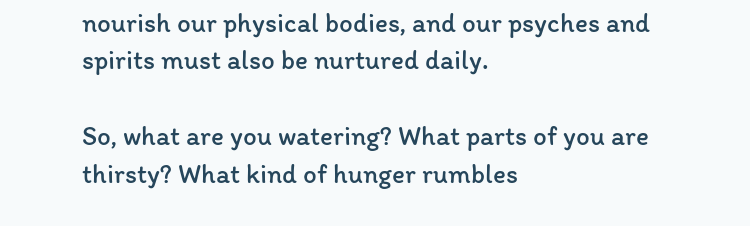nourish our physical bodies, and our psyches and spirits must also be nurtured daily.

So, what are you watering? What parts of you are thirsty? What kind of hunger rumbles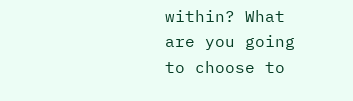within? What are you going to choose to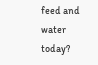feed and water today?